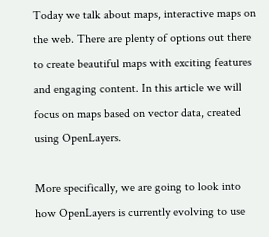Today we talk about maps, interactive maps on the web. There are plenty of options out there to create beautiful maps with exciting features and engaging content. In this article we will focus on maps based on vector data, created using OpenLayers.

More specifically, we are going to look into how OpenLayers is currently evolving to use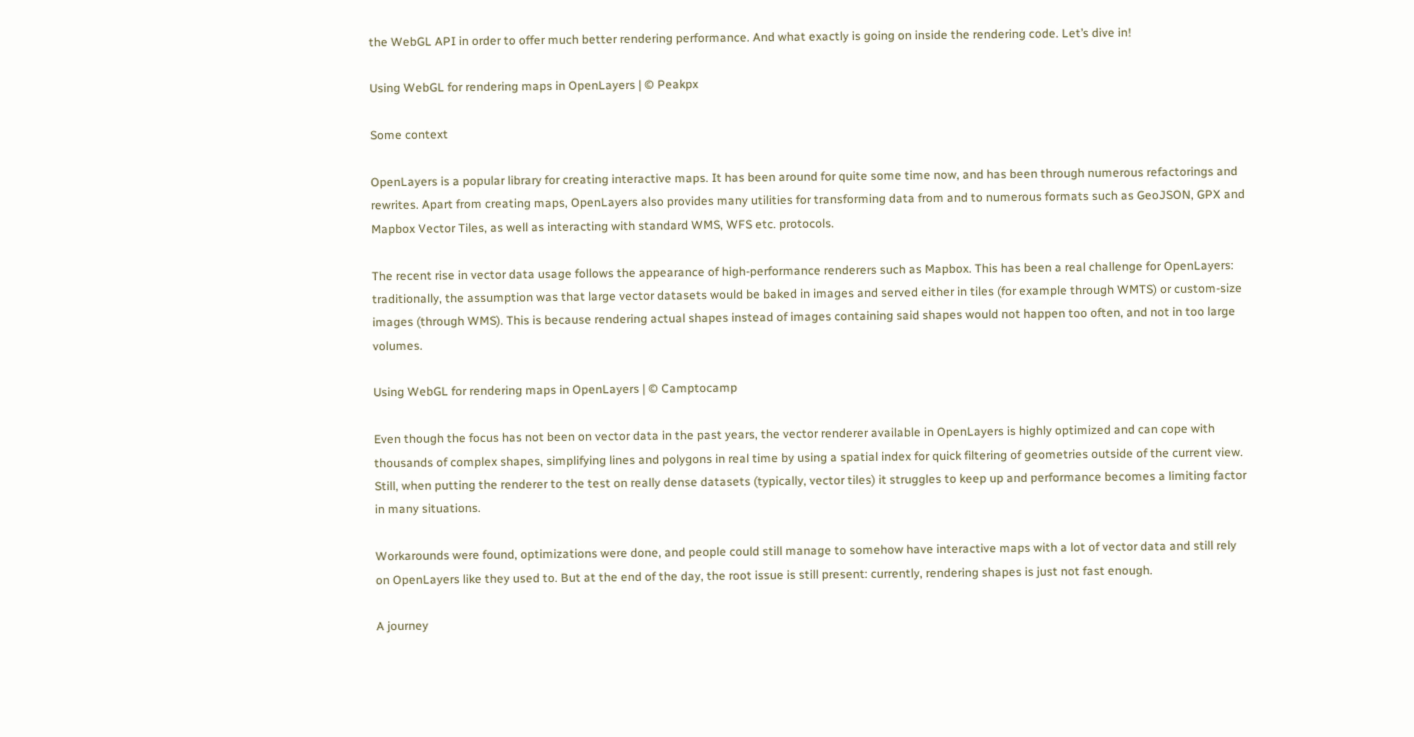the WebGL API in order to offer much better rendering performance. And what exactly is going on inside the rendering code. Let’s dive in!

Using WebGL for rendering maps in OpenLayers | © Peakpx

Some context

OpenLayers is a popular library for creating interactive maps. It has been around for quite some time now, and has been through numerous refactorings and rewrites. Apart from creating maps, OpenLayers also provides many utilities for transforming data from and to numerous formats such as GeoJSON, GPX and Mapbox Vector Tiles, as well as interacting with standard WMS, WFS etc. protocols.

The recent rise in vector data usage follows the appearance of high-performance renderers such as Mapbox. This has been a real challenge for OpenLayers: traditionally, the assumption was that large vector datasets would be baked in images and served either in tiles (for example through WMTS) or custom-size images (through WMS). This is because rendering actual shapes instead of images containing said shapes would not happen too often, and not in too large volumes.

Using WebGL for rendering maps in OpenLayers | © Camptocamp

Even though the focus has not been on vector data in the past years, the vector renderer available in OpenLayers is highly optimized and can cope with thousands of complex shapes, simplifying lines and polygons in real time by using a spatial index for quick filtering of geometries outside of the current view. Still, when putting the renderer to the test on really dense datasets (typically, vector tiles) it struggles to keep up and performance becomes a limiting factor in many situations.

Workarounds were found, optimizations were done, and people could still manage to somehow have interactive maps with a lot of vector data and still rely on OpenLayers like they used to. But at the end of the day, the root issue is still present: currently, rendering shapes is just not fast enough.

A journey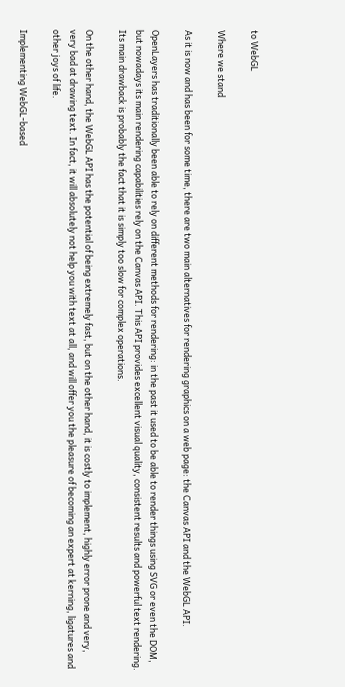to WebGL

Where we stand

As it is now and has been for some time, there are two main alternatives for rendering graphics on a web page: the Canvas API and the WebGL API.

OpenLayers has traditionally been able to rely on different methods for rendering: in the past it used to be able to render things using SVG or even the DOM, but nowadays its main rendering capabilities rely on the Canvas API. This API provides excellent visual quality, consistent results and powerful text rendering. Its main drawback is probably the fact that it is simply too slow for complex operations.

On the other hand, the WebGL API has the potential of being extremely fast, but on the other hand, it is costly to implement, highly error prone and very, very bad at drawing text. In fact, it will absolutely not help you with text at all, and will offer you the pleasure of becoming an expert at kerning, ligatures and other joys of life.

Implementing WebGL-based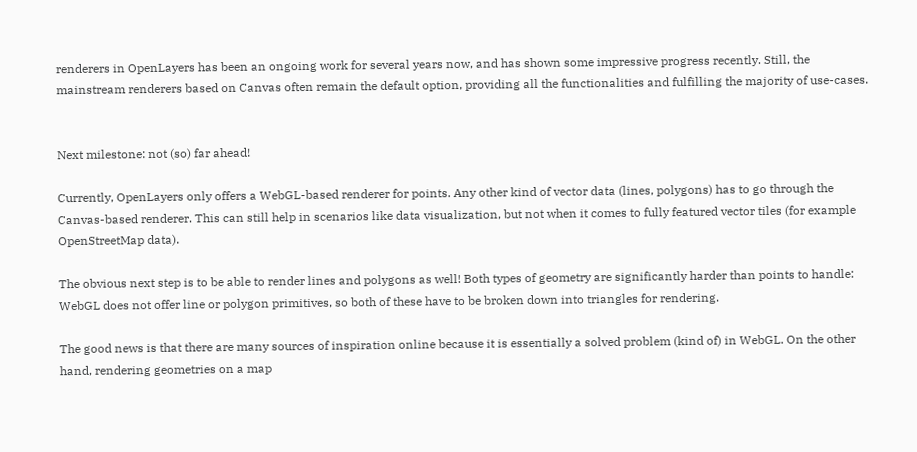renderers in OpenLayers has been an ongoing work for several years now, and has shown some impressive progress recently. Still, the mainstream renderers based on Canvas often remain the default option, providing all the functionalities and fulfilling the majority of use-cases.


Next milestone: not (so) far ahead!

Currently, OpenLayers only offers a WebGL-based renderer for points. Any other kind of vector data (lines, polygons) has to go through the Canvas-based renderer. This can still help in scenarios like data visualization, but not when it comes to fully featured vector tiles (for example OpenStreetMap data).

The obvious next step is to be able to render lines and polygons as well! Both types of geometry are significantly harder than points to handle: WebGL does not offer line or polygon primitives, so both of these have to be broken down into triangles for rendering.

The good news is that there are many sources of inspiration online because it is essentially a solved problem (kind of) in WebGL. On the other hand, rendering geometries on a map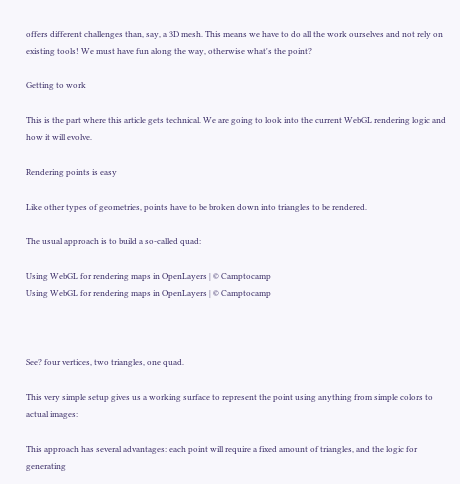offers different challenges than, say, a 3D mesh. This means we have to do all the work ourselves and not rely on existing tools! We must have fun along the way, otherwise what's the point?

Getting to work

This is the part where this article gets technical. We are going to look into the current WebGL rendering logic and how it will evolve.

Rendering points is easy

Like other types of geometries, points have to be broken down into triangles to be rendered.

The usual approach is to build a so-called quad:

Using WebGL for rendering maps in OpenLayers | © Camptocamp
Using WebGL for rendering maps in OpenLayers | © Camptocamp



See? four vertices, two triangles, one quad.

This very simple setup gives us a working surface to represent the point using anything from simple colors to actual images:

This approach has several advantages: each point will require a fixed amount of triangles, and the logic for generating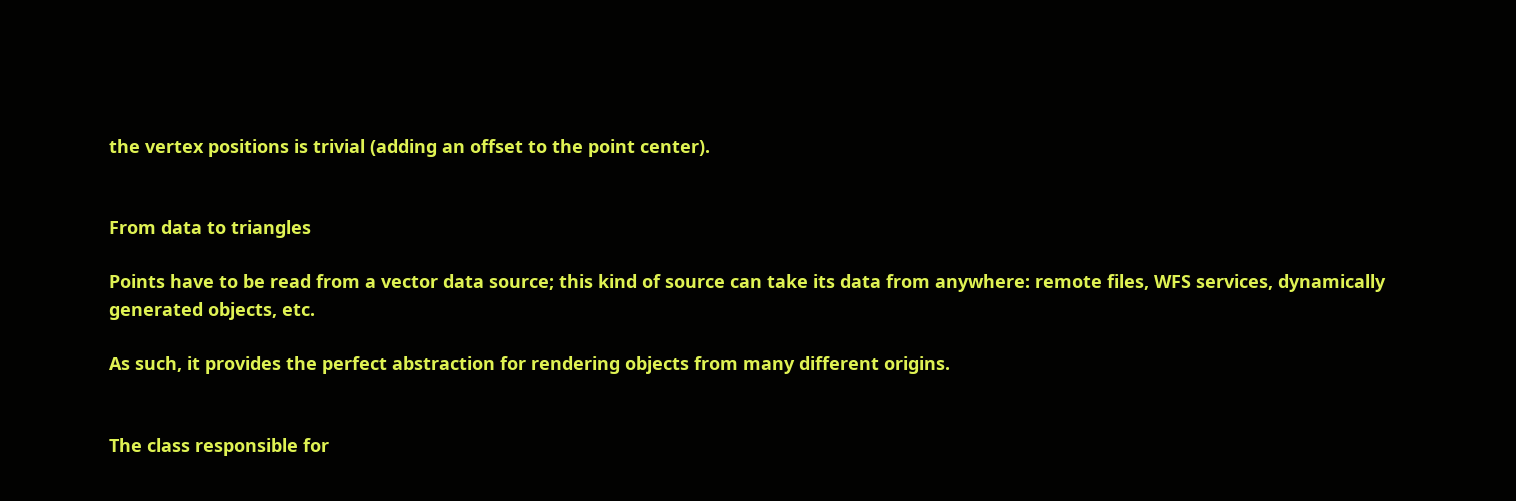the vertex positions is trivial (adding an offset to the point center).


From data to triangles

Points have to be read from a vector data source; this kind of source can take its data from anywhere: remote files, WFS services, dynamically generated objects, etc.

As such, it provides the perfect abstraction for rendering objects from many different origins.


The class responsible for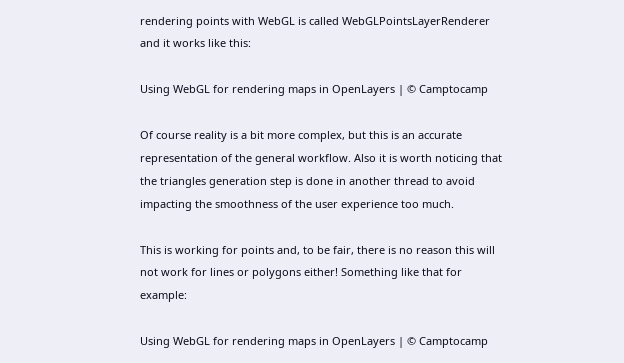rendering points with WebGL is called WebGLPointsLayerRenderer and it works like this:

Using WebGL for rendering maps in OpenLayers | © Camptocamp

Of course reality is a bit more complex, but this is an accurate representation of the general workflow. Also it is worth noticing that the triangles generation step is done in another thread to avoid impacting the smoothness of the user experience too much.

This is working for points and, to be fair, there is no reason this will not work for lines or polygons either! Something like that for example:

Using WebGL for rendering maps in OpenLayers | © Camptocamp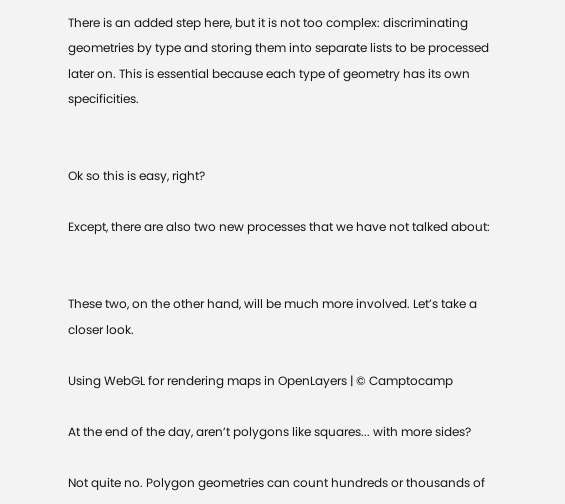There is an added step here, but it is not too complex: discriminating geometries by type and storing them into separate lists to be processed later on. This is essential because each type of geometry has its own specificities.


Ok so this is easy, right?

Except, there are also two new processes that we have not talked about:


These two, on the other hand, will be much more involved. Let’s take a closer look.

Using WebGL for rendering maps in OpenLayers | © Camptocamp

At the end of the day, aren’t polygons like squares... with more sides?

Not quite no. Polygon geometries can count hundreds or thousands of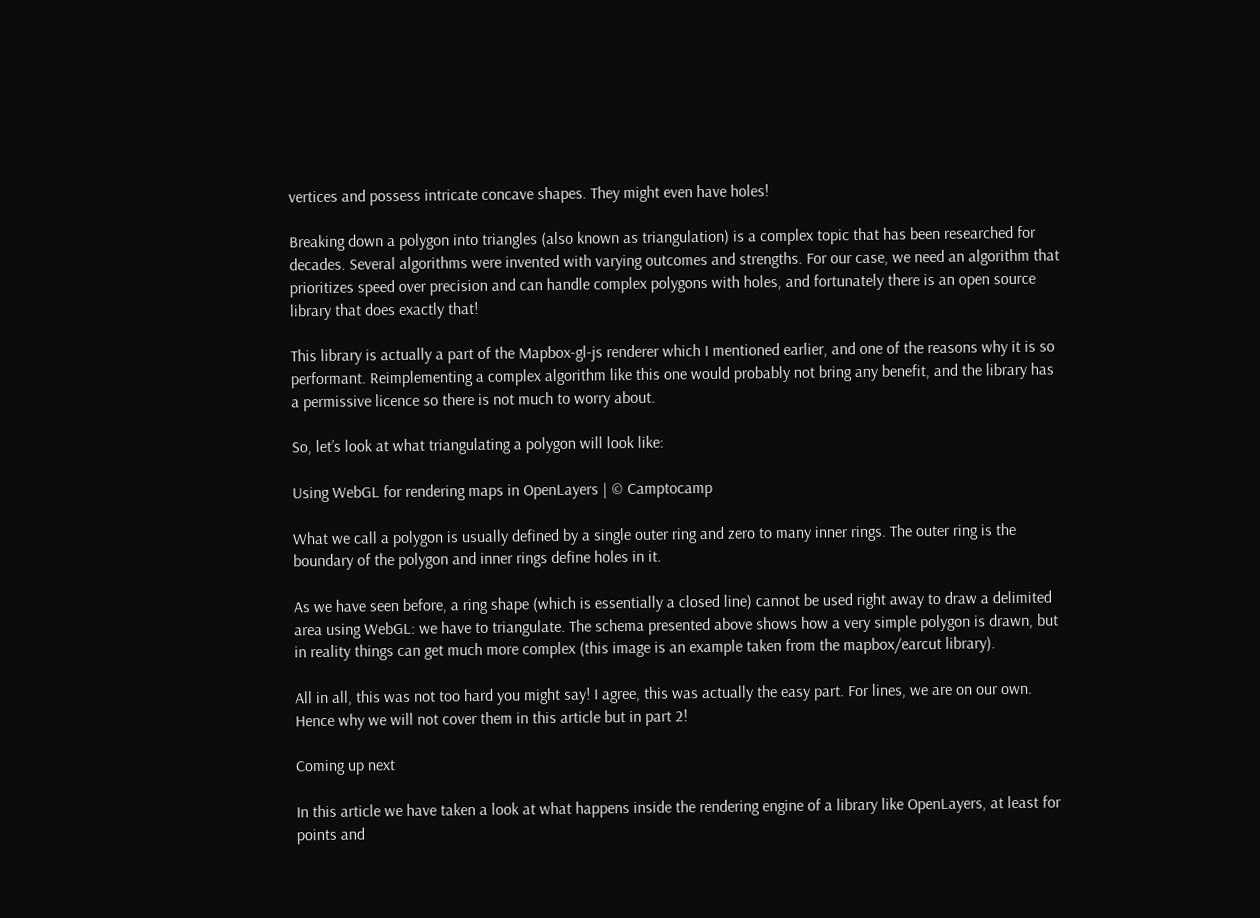vertices and possess intricate concave shapes. They might even have holes!

Breaking down a polygon into triangles (also known as triangulation) is a complex topic that has been researched for decades. Several algorithms were invented with varying outcomes and strengths. For our case, we need an algorithm that prioritizes speed over precision and can handle complex polygons with holes, and fortunately there is an open source library that does exactly that!

This library is actually a part of the Mapbox-gl-js renderer which I mentioned earlier, and one of the reasons why it is so performant. Reimplementing a complex algorithm like this one would probably not bring any benefit, and the library has a permissive licence so there is not much to worry about.

So, let’s look at what triangulating a polygon will look like:

Using WebGL for rendering maps in OpenLayers | © Camptocamp

What we call a polygon is usually defined by a single outer ring and zero to many inner rings. The outer ring is the boundary of the polygon and inner rings define holes in it.

As we have seen before, a ring shape (which is essentially a closed line) cannot be used right away to draw a delimited area using WebGL: we have to triangulate. The schema presented above shows how a very simple polygon is drawn, but in reality things can get much more complex (this image is an example taken from the mapbox/earcut library).

All in all, this was not too hard you might say! I agree, this was actually the easy part. For lines, we are on our own. Hence why we will not cover them in this article but in part 2!

Coming up next

In this article we have taken a look at what happens inside the rendering engine of a library like OpenLayers, at least for points and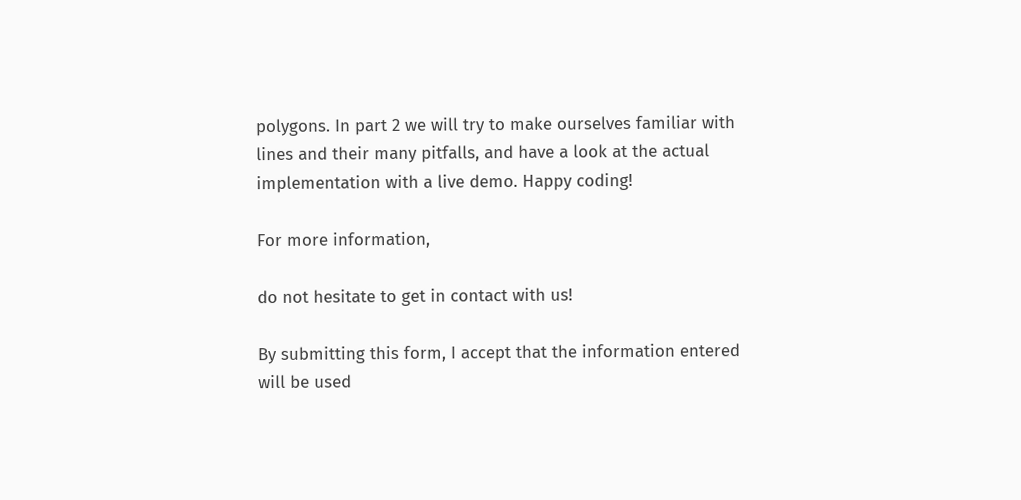polygons. In part 2 we will try to make ourselves familiar with lines and their many pitfalls, and have a look at the actual implementation with a live demo. Happy coding!

For more information,

do not hesitate to get in contact with us!

By submitting this form, I accept that the information entered will be used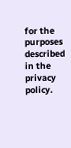for the purposes described in the privacy policy.